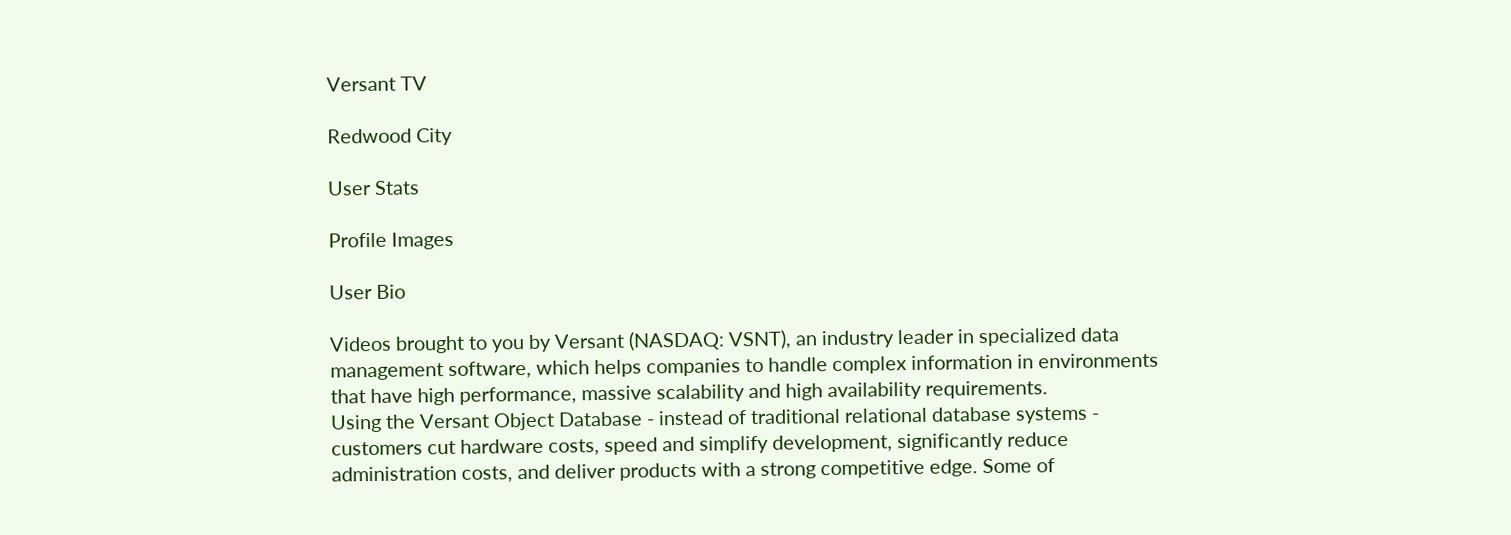Versant TV

Redwood City

User Stats

Profile Images

User Bio

Videos brought to you by Versant (NASDAQ: VSNT), an industry leader in specialized data management software, which helps companies to handle complex information in environments that have high performance, massive scalability and high availability requirements.
Using the Versant Object Database - instead of traditional relational database systems - customers cut hardware costs, speed and simplify development, significantly reduce administration costs, and deliver products with a strong competitive edge. Some of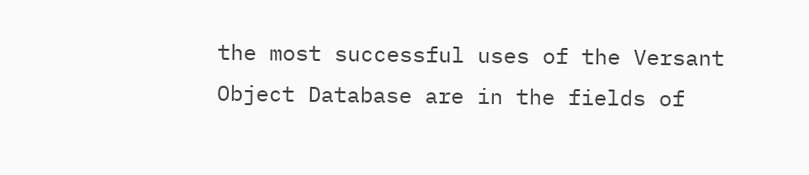the most successful uses of the Versant Object Database are in the fields of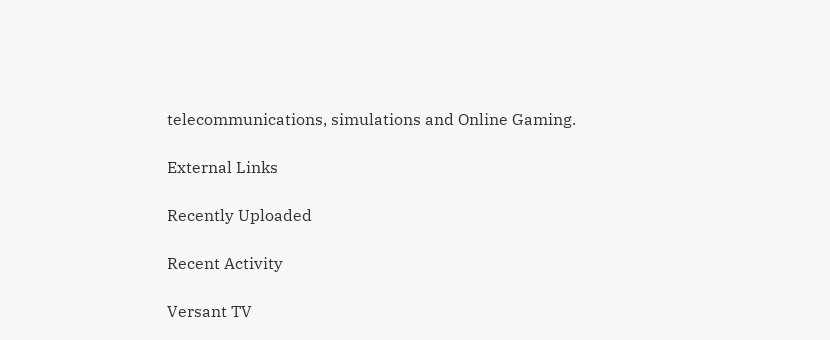telecommunications, simulations and Online Gaming.

External Links

Recently Uploaded

Recent Activity

Versant TV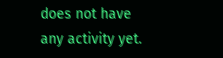does not have any activity yet.